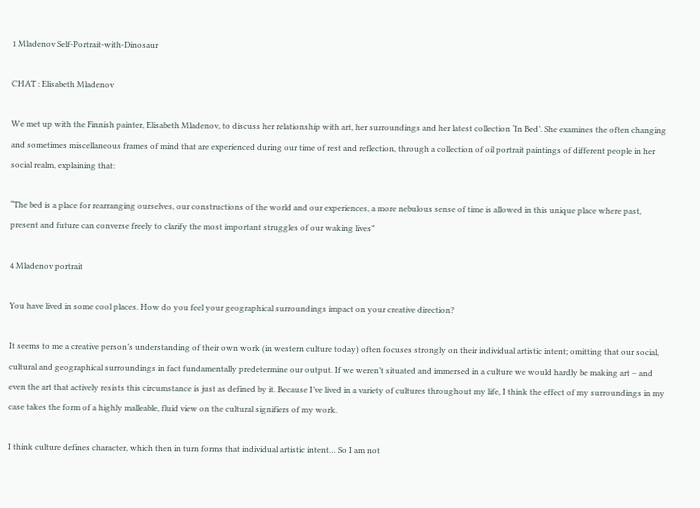1 Mladenov Self-Portrait-with-Dinosaur

CHAT : Elisabeth Mladenov

We met up with the Finnish painter, Elisabeth Mladenov, to discuss her relationship with art, her surroundings and her latest collection ‘In Bed’. She examines the often changing and sometimes miscellaneous frames of mind that are experienced during our time of rest and reflection, through a collection of oil portrait paintings of different people in her social realm, explaining that:

“The bed is a place for rearranging ourselves, our constructions of the world and our experiences, a more nebulous sense of time is allowed in this unique place where past, present and future can converse freely to clarify the most important struggles of our waking lives”

4 Mladenov portrait

You have lived in some cool places. How do you feel your geographical surroundings impact on your creative direction?

It seems to me a creative person’s understanding of their own work (in western culture today) often focuses strongly on their individual artistic intent; omitting that our social, cultural and geographical surroundings in fact fundamentally predetermine our output. If we weren’t situated and immersed in a culture we would hardly be making art – and even the art that actively resists this circumstance is just as defined by it. Because I’ve lived in a variety of cultures throughout my life, I think the effect of my surroundings in my case takes the form of a highly malleable, fluid view on the cultural signifiers of my work.

I think culture defines character, which then in turn forms that individual artistic intent… So I am not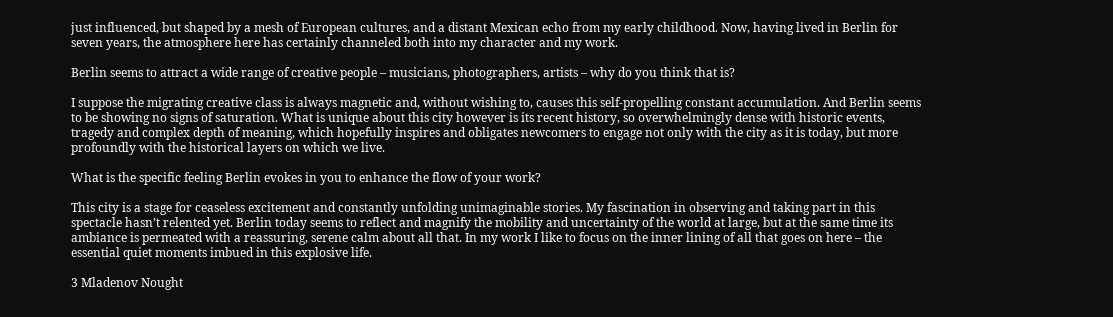just influenced, but shaped by a mesh of European cultures, and a distant Mexican echo from my early childhood. Now, having lived in Berlin for seven years, the atmosphere here has certainly channeled both into my character and my work.

Berlin seems to attract a wide range of creative people – musicians, photographers, artists – why do you think that is?

I suppose the migrating creative class is always magnetic and, without wishing to, causes this self-propelling constant accumulation. And Berlin seems to be showing no signs of saturation. What is unique about this city however is its recent history, so overwhelmingly dense with historic events, tragedy and complex depth of meaning, which hopefully inspires and obligates newcomers to engage not only with the city as it is today, but more profoundly with the historical layers on which we live.

What is the specific feeling Berlin evokes in you to enhance the flow of your work?

This city is a stage for ceaseless excitement and constantly unfolding unimaginable stories. My fascination in observing and taking part in this spectacle hasn’t relented yet. Berlin today seems to reflect and magnify the mobility and uncertainty of the world at large, but at the same time its ambiance is permeated with a reassuring, serene calm about all that. In my work I like to focus on the inner lining of all that goes on here – the essential quiet moments imbued in this explosive life.

3 Mladenov Nought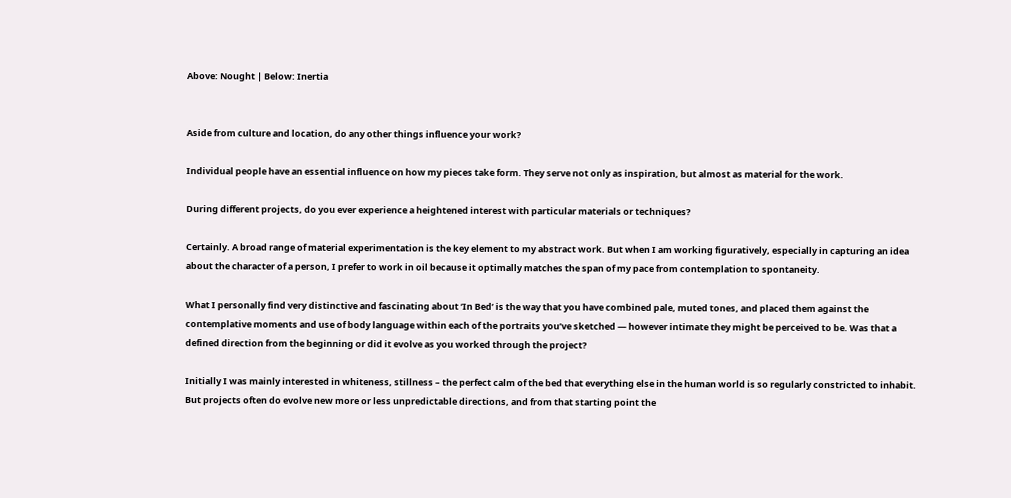Above: Nought | Below: Inertia


Aside from culture and location, do any other things influence your work?

Individual people have an essential influence on how my pieces take form. They serve not only as inspiration, but almost as material for the work.

During different projects, do you ever experience a heightened interest with particular materials or techniques?

Certainly. A broad range of material experimentation is the key element to my abstract work. But when I am working figuratively, especially in capturing an idea about the character of a person, I prefer to work in oil because it optimally matches the span of my pace from contemplation to spontaneity.

What I personally find very distinctive and fascinating about ‘In Bed’ is the way that you have combined pale, muted tones, and placed them against the contemplative moments and use of body language within each of the portraits you’ve sketched — however intimate they might be perceived to be. Was that a defined direction from the beginning or did it evolve as you worked through the project?

Initially I was mainly interested in whiteness, stillness – the perfect calm of the bed that everything else in the human world is so regularly constricted to inhabit. But projects often do evolve new more or less unpredictable directions, and from that starting point the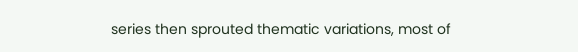series then sprouted thematic variations, most of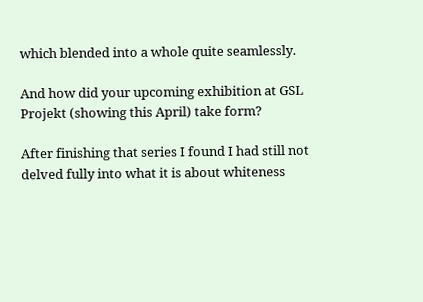which blended into a whole quite seamlessly.

And how did your upcoming exhibition at GSL Projekt (showing this April) take form?

After finishing that series I found I had still not delved fully into what it is about whiteness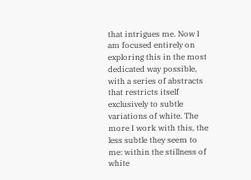that intrigues me. Now I am focused entirely on exploring this in the most dedicated way possible, with a series of abstracts that restricts itself exclusively to subtle variations of white. The more I work with this, the less subtle they seem to me: within the stillness of white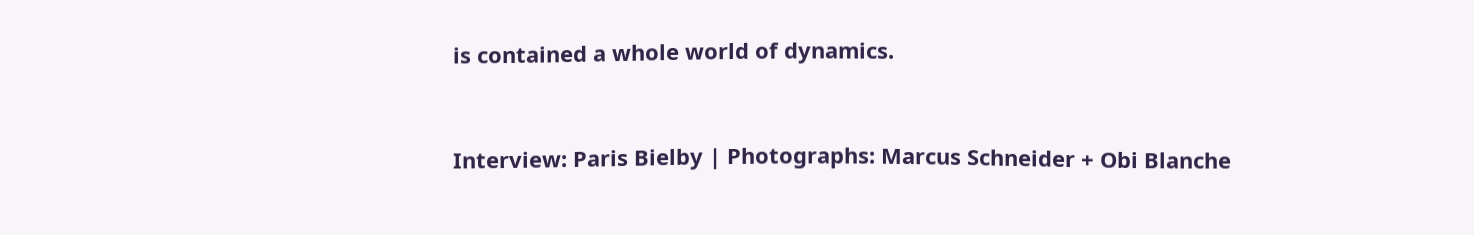is contained a whole world of dynamics.


Interview: Paris Bielby | Photographs: Marcus Schneider + Obi Blanche